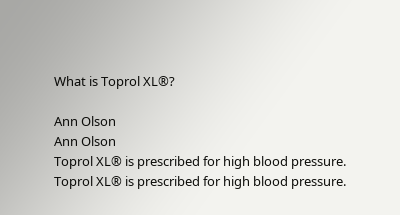What is Toprol XL®?

Ann Olson
Ann Olson
Toprol XL® is prescribed for high blood pressure.
Toprol XL® is prescribed for high blood pressure.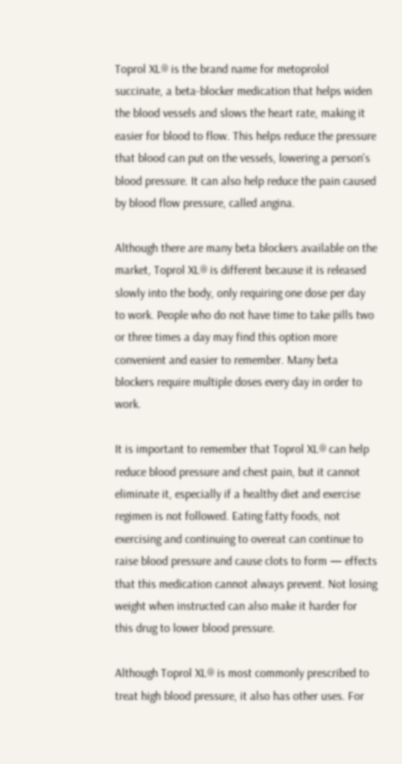Toprol XL® is the brand name for metoprolol succinate, a beta-blocker medication that helps widen the blood vessels and slows the heart rate, making it easier for blood to flow. This helps reduce the pressure that blood can put on the vessels, lowering a person's blood pressure. It can also help reduce the pain caused by blood flow pressure, called angina.

Although there are many beta blockers available on the market, Toprol XL® is different because it is released slowly into the body, only requiring one dose per day to work. People who do not have time to take pills two or three times a day may find this option more convenient and easier to remember. Many beta blockers require multiple doses every day in order to work.

It is important to remember that Toprol XL® can help reduce blood pressure and chest pain, but it cannot eliminate it, especially if a healthy diet and exercise regimen is not followed. Eating fatty foods, not exercising and continuing to overeat can continue to raise blood pressure and cause clots to form — effects that this medication cannot always prevent. Not losing weight when instructed can also make it harder for this drug to lower blood pressure.

Although Toprol XL® is most commonly prescribed to treat high blood pressure, it also has other uses. For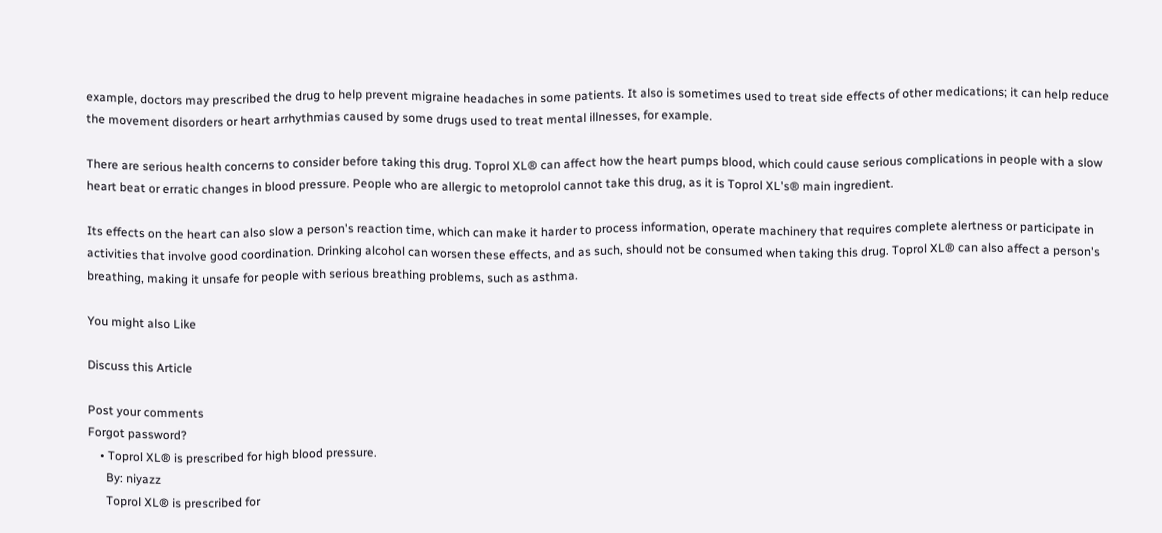example, doctors may prescribed the drug to help prevent migraine headaches in some patients. It also is sometimes used to treat side effects of other medications; it can help reduce the movement disorders or heart arrhythmias caused by some drugs used to treat mental illnesses, for example.

There are serious health concerns to consider before taking this drug. Toprol XL® can affect how the heart pumps blood, which could cause serious complications in people with a slow heart beat or erratic changes in blood pressure. People who are allergic to metoprolol cannot take this drug, as it is Toprol XL's® main ingredient.

Its effects on the heart can also slow a person's reaction time, which can make it harder to process information, operate machinery that requires complete alertness or participate in activities that involve good coordination. Drinking alcohol can worsen these effects, and as such, should not be consumed when taking this drug. Toprol XL® can also affect a person's breathing, making it unsafe for people with serious breathing problems, such as asthma.

You might also Like

Discuss this Article

Post your comments
Forgot password?
    • Toprol XL® is prescribed for high blood pressure.
      By: niyazz
      Toprol XL® is prescribed for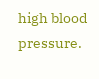high blood pressure.